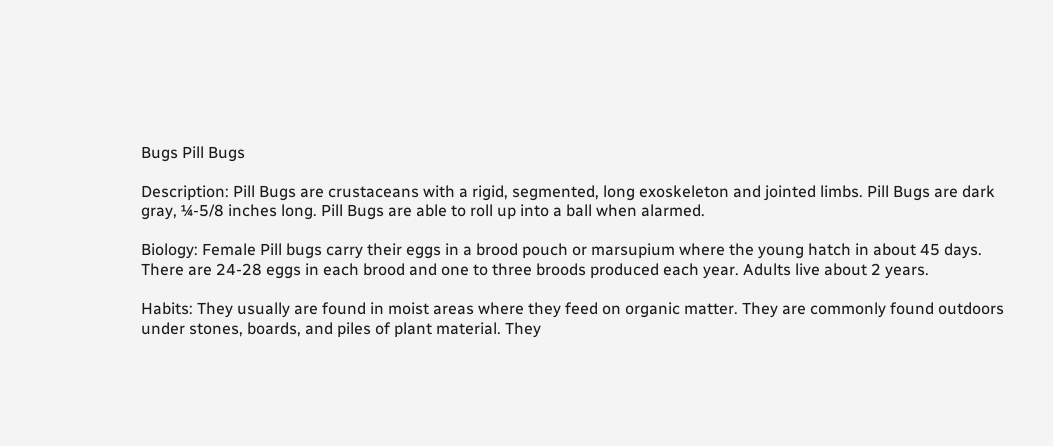Bugs Pill Bugs

Description: Pill Bugs are crustaceans with a rigid, segmented, long exoskeleton and jointed limbs. Pill Bugs are dark gray, ¼-5/8 inches long. Pill Bugs are able to roll up into a ball when alarmed.

Biology: Female Pill bugs carry their eggs in a brood pouch or marsupium where the young hatch in about 45 days. There are 24-28 eggs in each brood and one to three broods produced each year. Adults live about 2 years.

Habits: They usually are found in moist areas where they feed on organic matter. They are commonly found outdoors under stones, boards, and piles of plant material. They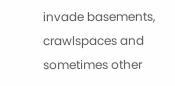invade basements, crawlspaces and sometimes other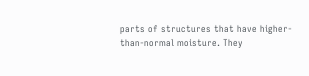parts of structures that have higher-than-normal moisture. They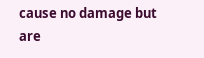cause no damage but are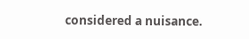considered a nuisance.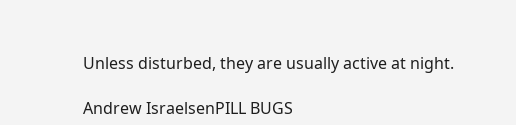Unless disturbed, they are usually active at night.

Andrew IsraelsenPILL BUGS